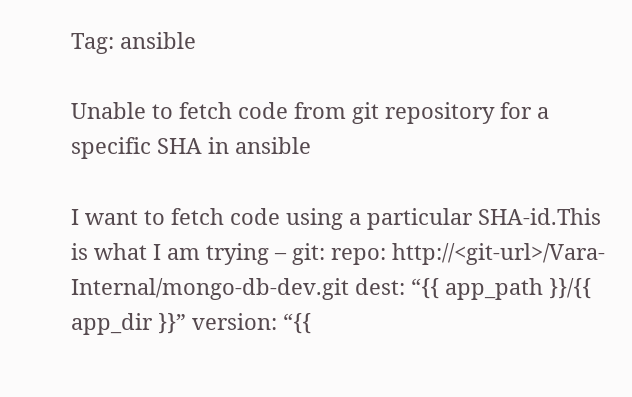Tag: ansible

Unable to fetch code from git repository for a specific SHA in ansible

I want to fetch code using a particular SHA-id.This is what I am trying – git: repo: http://<git-url>/Vara-Internal/mongo-db-dev.git dest: “{{ app_path }}/{{ app_dir }}” version: “{{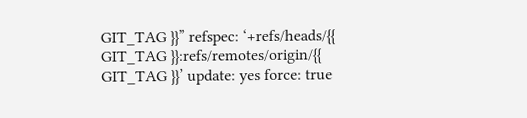GIT_TAG }}” refspec: ‘+refs/heads/{{ GIT_TAG }}:refs/remotes/origin/{{ GIT_TAG }}’ update: yes force: true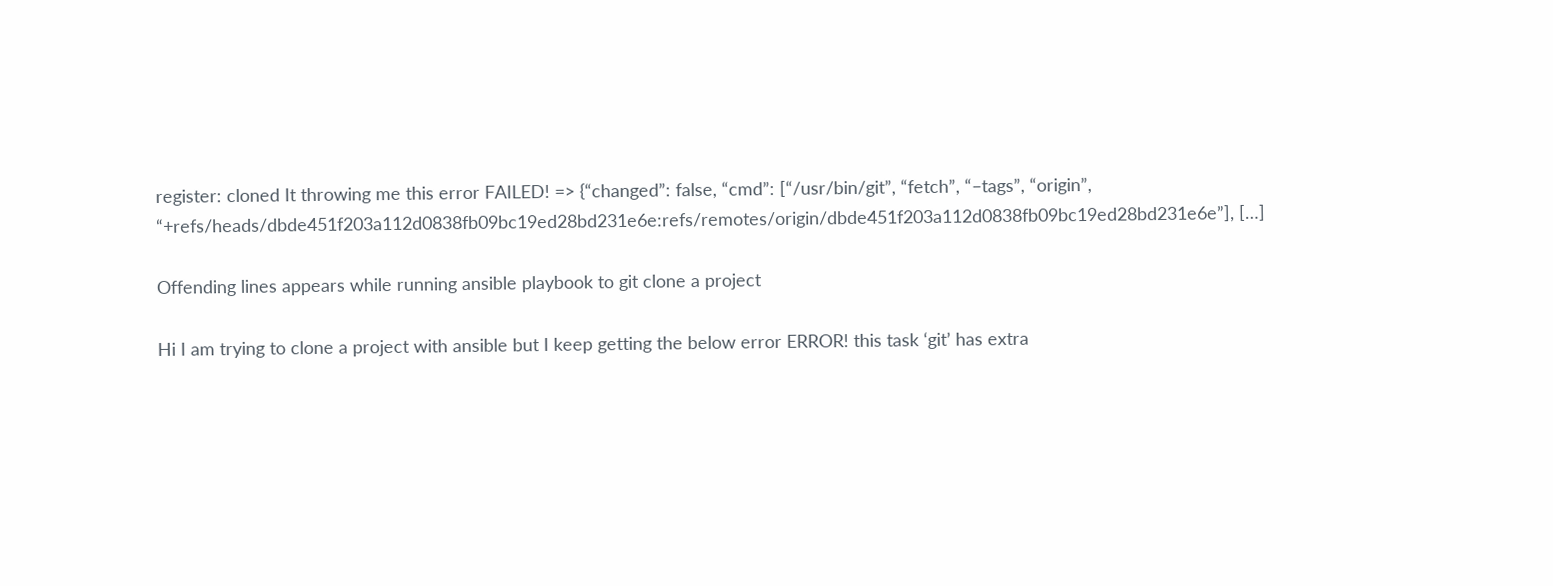register: cloned It throwing me this error FAILED! => {“changed”: false, “cmd”: [“/usr/bin/git”, “fetch”, “–tags”, “origin”, “+refs/heads/dbde451f203a112d0838fb09bc19ed28bd231e6e:refs/remotes/origin/dbde451f203a112d0838fb09bc19ed28bd231e6e”], […]

Offending lines appears while running ansible playbook to git clone a project

Hi I am trying to clone a project with ansible but I keep getting the below error ERROR! this task ‘git’ has extra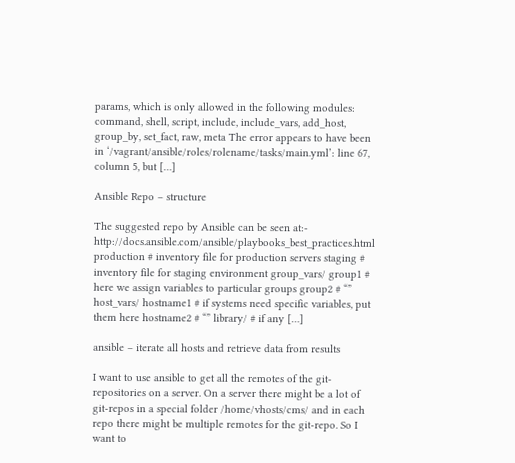params, which is only allowed in the following modules: command, shell, script, include, include_vars, add_host, group_by, set_fact, raw, meta The error appears to have been in ‘/vagrant/ansible/roles/rolename/tasks/main.yml’: line 67, column 5, but […]

Ansible Repo – structure

The suggested repo by Ansible can be seen at:- http://docs.ansible.com/ansible/playbooks_best_practices.html production # inventory file for production servers staging # inventory file for staging environment group_vars/ group1 # here we assign variables to particular groups group2 # “” host_vars/ hostname1 # if systems need specific variables, put them here hostname2 # “” library/ # if any […]

ansible – iterate all hosts and retrieve data from results

I want to use ansible to get all the remotes of the git-repositories on a server. On a server there might be a lot of git-repos in a special folder /home/vhosts/cms/ and in each repo there might be multiple remotes for the git-repo. So I want to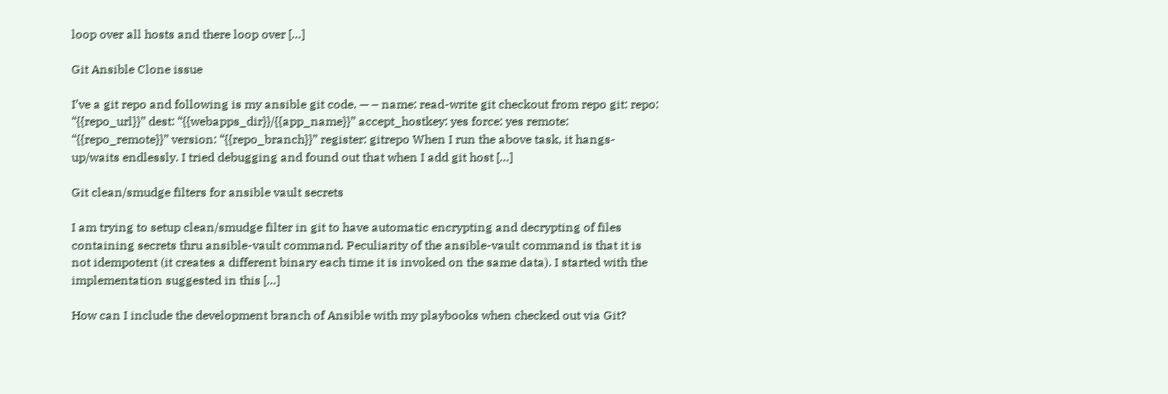loop over all hosts and there loop over […]

Git Ansible Clone issue

I’ve a git repo and following is my ansible git code. — – name: read-write git checkout from repo git: repo: “{{repo_url}}” dest: “{{webapps_dir}}/{{app_name}}” accept_hostkey: yes force: yes remote: “{{repo_remote}}” version: “{{repo_branch}}” register: gitrepo When I run the above task, it hangs-up/waits endlessly. I tried debugging and found out that when I add git host […]

Git clean/smudge filters for ansible vault secrets

I am trying to setup clean/smudge filter in git to have automatic encrypting and decrypting of files containing secrets thru ansible-vault command. Peculiarity of the ansible-vault command is that it is not idempotent (it creates a different binary each time it is invoked on the same data). I started with the implementation suggested in this […]

How can I include the development branch of Ansible with my playbooks when checked out via Git?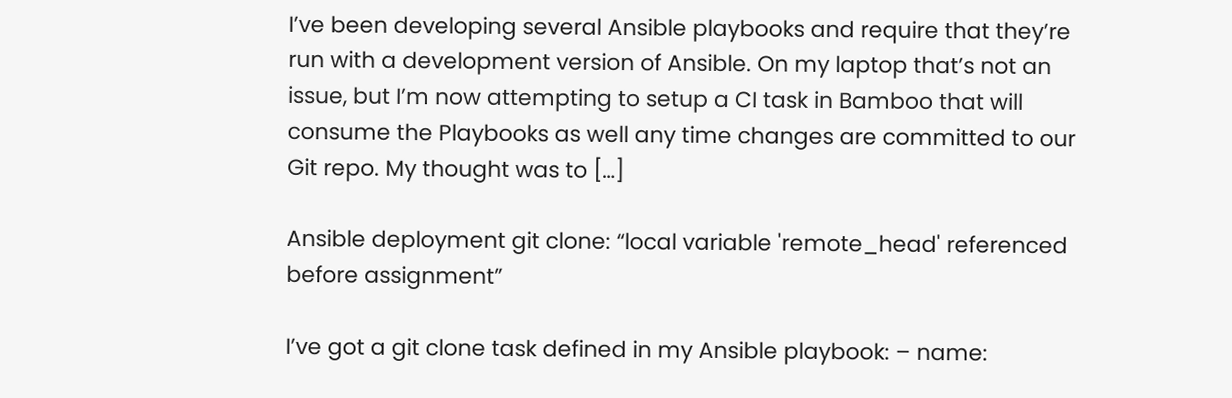I’ve been developing several Ansible playbooks and require that they’re run with a development version of Ansible. On my laptop that’s not an issue, but I’m now attempting to setup a CI task in Bamboo that will consume the Playbooks as well any time changes are committed to our Git repo. My thought was to […]

Ansible deployment git clone: “local variable 'remote_head' referenced before assignment”

I’ve got a git clone task defined in my Ansible playbook: – name: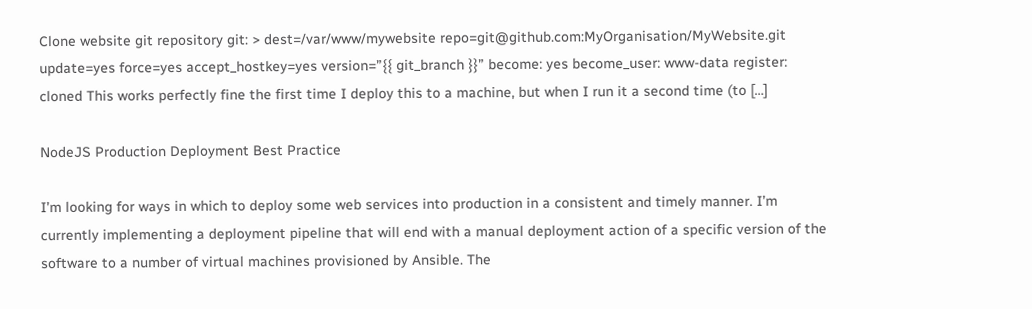Clone website git repository git: > dest=/var/www/mywebsite repo=git@github.com:MyOrganisation/MyWebsite.git update=yes force=yes accept_hostkey=yes version=”{{ git_branch }}” become: yes become_user: www-data register: cloned This works perfectly fine the first time I deploy this to a machine, but when I run it a second time (to […]

NodeJS Production Deployment Best Practice

I’m looking for ways in which to deploy some web services into production in a consistent and timely manner. I’m currently implementing a deployment pipeline that will end with a manual deployment action of a specific version of the software to a number of virtual machines provisioned by Ansible. The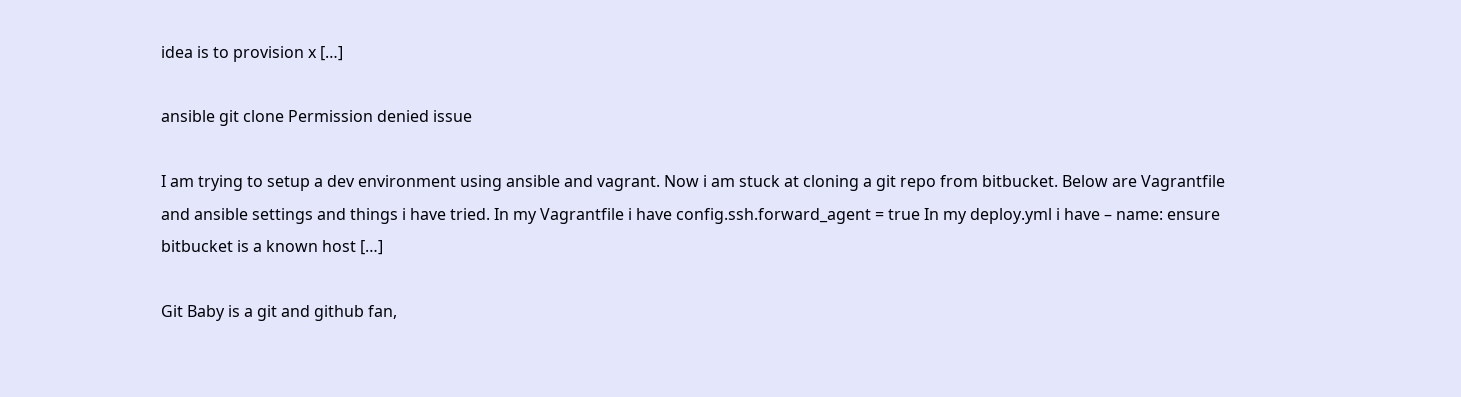idea is to provision x […]

ansible git clone Permission denied issue

I am trying to setup a dev environment using ansible and vagrant. Now i am stuck at cloning a git repo from bitbucket. Below are Vagrantfile and ansible settings and things i have tried. In my Vagrantfile i have config.ssh.forward_agent = true In my deploy.yml i have – name: ensure bitbucket is a known host […]

Git Baby is a git and github fan,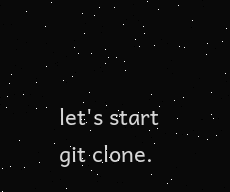let's start git clone.